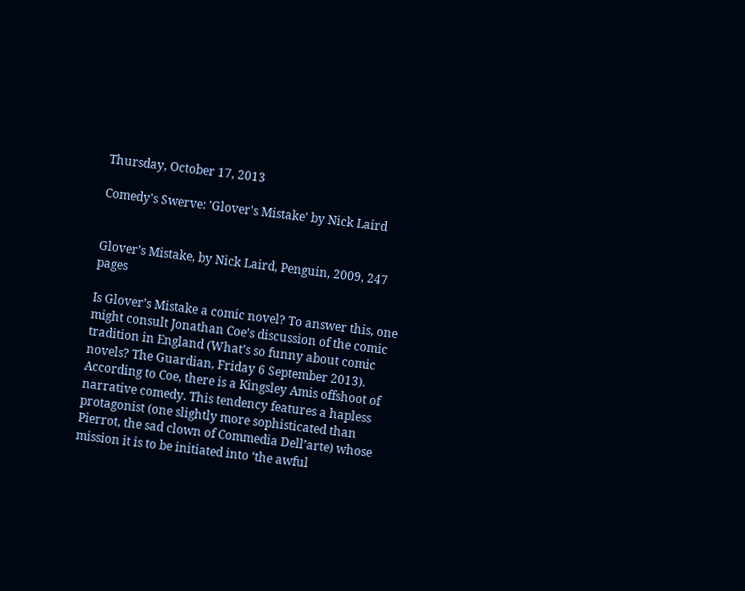Thursday, October 17, 2013

Comedy's Swerve: 'Glover's Mistake' by Nick Laird


Glover’s Mistake, by Nick Laird, Penguin, 2009, 247 pages

Is Glover’s Mistake a comic novel? To answer this, one might consult Jonathan Coe’s discussion of the comic tradition in England (What’s so funny about comic novels? The Guardian, Friday 6 September 2013). According to Coe, there is a Kingsley Amis offshoot of narrative comedy. This tendency features a hapless protagonist (one slightly more sophisticated than Pierrot, the sad clown of Commedia Dell’arte) whose mission it is to be initiated into ‘the awful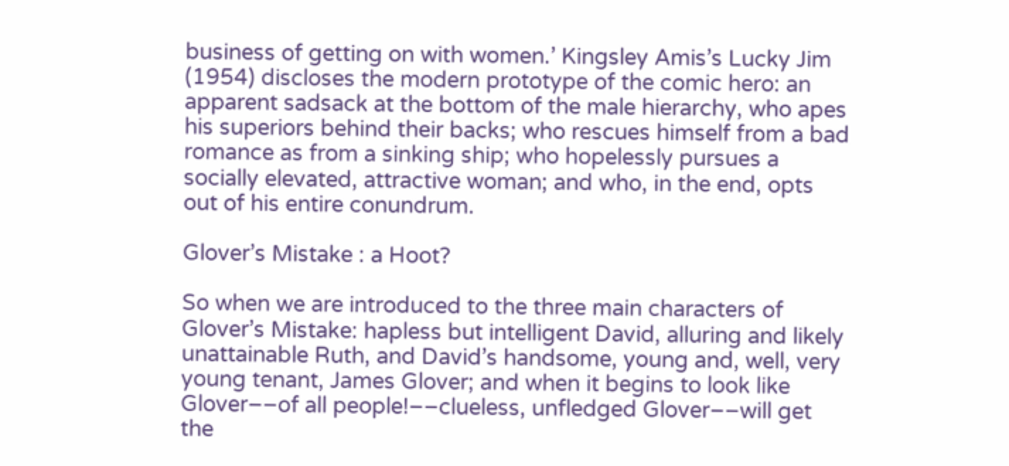business of getting on with women.’ Kingsley Amis’s Lucky Jim (1954) discloses the modern prototype of the comic hero: an apparent sadsack at the bottom of the male hierarchy, who apes his superiors behind their backs; who rescues himself from a bad romance as from a sinking ship; who hopelessly pursues a socially elevated, attractive woman; and who, in the end, opts out of his entire conundrum.

Glover’s Mistake : a Hoot?

So when we are introduced to the three main characters of Glover’s Mistake: hapless but intelligent David, alluring and likely unattainable Ruth, and David’s handsome, young and, well, very young tenant, James Glover; and when it begins to look like Glover––of all people!––clueless, unfledged Glover––will get the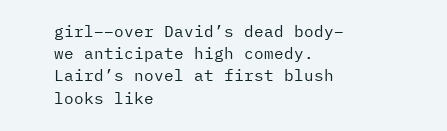girl––over David’s dead body– we anticipate high comedy. Laird’s novel at first blush looks like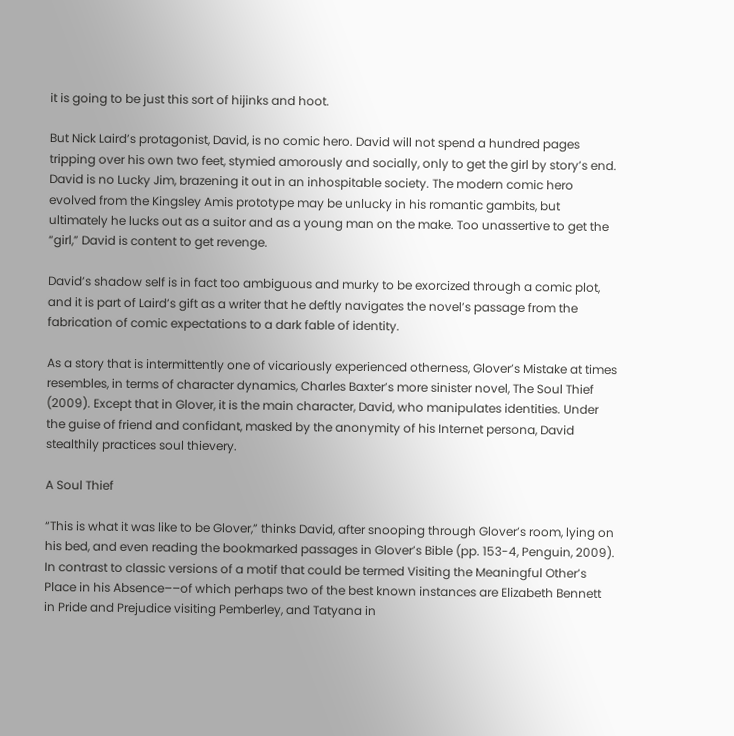it is going to be just this sort of hijinks and hoot.

But Nick Laird’s protagonist, David, is no comic hero. David will not spend a hundred pages tripping over his own two feet, stymied amorously and socially, only to get the girl by story’s end. David is no Lucky Jim, brazening it out in an inhospitable society. The modern comic hero evolved from the Kingsley Amis prototype may be unlucky in his romantic gambits, but ultimately he lucks out as a suitor and as a young man on the make. Too unassertive to get the “girl,” David is content to get revenge.

David’s shadow self is in fact too ambiguous and murky to be exorcized through a comic plot, and it is part of Laird’s gift as a writer that he deftly navigates the novel’s passage from the fabrication of comic expectations to a dark fable of identity.

As a story that is intermittently one of vicariously experienced otherness, Glover’s Mistake at times resembles, in terms of character dynamics, Charles Baxter’s more sinister novel, The Soul Thief (2009). Except that in Glover, it is the main character, David, who manipulates identities. Under the guise of friend and confidant, masked by the anonymity of his Internet persona, David stealthily practices soul thievery.

A Soul Thief

“This is what it was like to be Glover,” thinks David, after snooping through Glover’s room, lying on his bed, and even reading the bookmarked passages in Glover’s Bible (pp. 153-4, Penguin, 2009). In contrast to classic versions of a motif that could be termed Visiting the Meaningful Other’s Place in his Absence––of which perhaps two of the best known instances are Elizabeth Bennett in Pride and Prejudice visiting Pemberley, and Tatyana in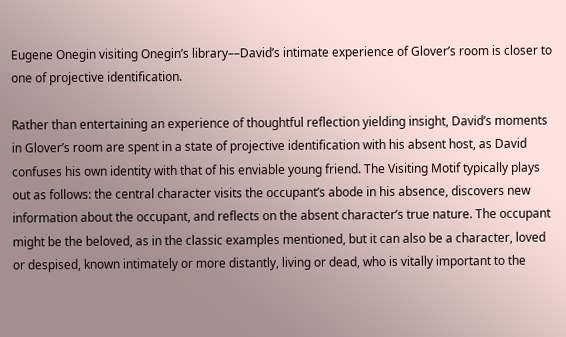Eugene Onegin visiting Onegin’s library––David’s intimate experience of Glover’s room is closer to one of projective identification.

Rather than entertaining an experience of thoughtful reflection yielding insight, David’s moments in Glover’s room are spent in a state of projective identification with his absent host, as David confuses his own identity with that of his enviable young friend. The Visiting Motif typically plays out as follows: the central character visits the occupant’s abode in his absence, discovers new information about the occupant, and reflects on the absent character’s true nature. The occupant might be the beloved, as in the classic examples mentioned, but it can also be a character, loved or despised, known intimately or more distantly, living or dead, who is vitally important to the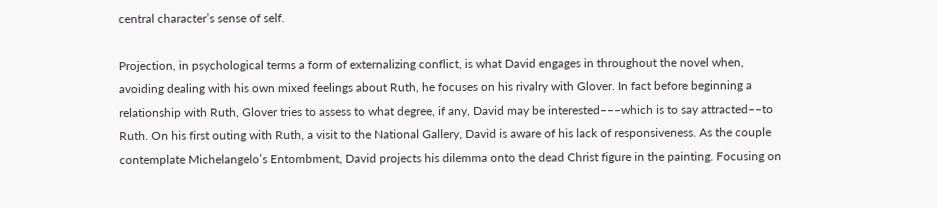central character’s sense of self.

Projection, in psychological terms a form of externalizing conflict, is what David engages in throughout the novel when, avoiding dealing with his own mixed feelings about Ruth, he focuses on his rivalry with Glover. In fact before beginning a relationship with Ruth, Glover tries to assess to what degree, if any, David may be interested–––which is to say attracted––to Ruth. On his first outing with Ruth, a visit to the National Gallery, David is aware of his lack of responsiveness. As the couple contemplate Michelangelo’s Entombment, David projects his dilemma onto the dead Christ figure in the painting. Focusing on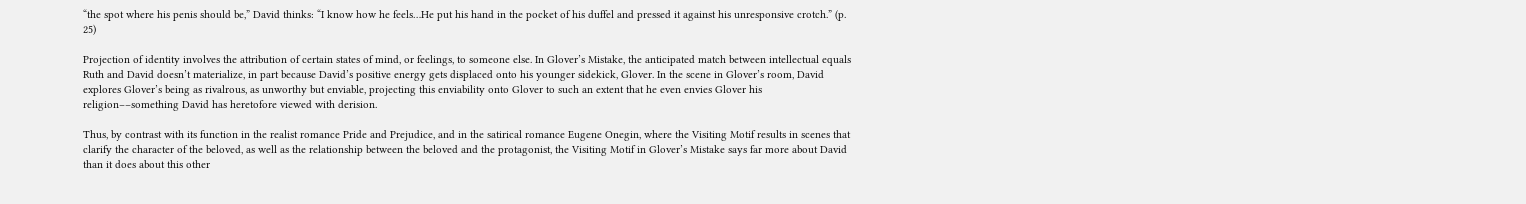“the spot where his penis should be,” David thinks: “I know how he feels…He put his hand in the pocket of his duffel and pressed it against his unresponsive crotch.” (p. 25)

Projection of identity involves the attribution of certain states of mind, or feelings, to someone else. In Glover’s Mistake, the anticipated match between intellectual equals Ruth and David doesn’t materialize, in part because David’s positive energy gets displaced onto his younger sidekick, Glover. In the scene in Glover’s room, David explores Glover’s being as rivalrous, as unworthy but enviable, projecting this enviability onto Glover to such an extent that he even envies Glover his religion––something David has heretofore viewed with derision.

Thus, by contrast with its function in the realist romance Pride and Prejudice, and in the satirical romance Eugene Onegin, where the Visiting Motif results in scenes that clarify the character of the beloved, as well as the relationship between the beloved and the protagonist, the Visiting Motif in Glover’s Mistake says far more about David than it does about this other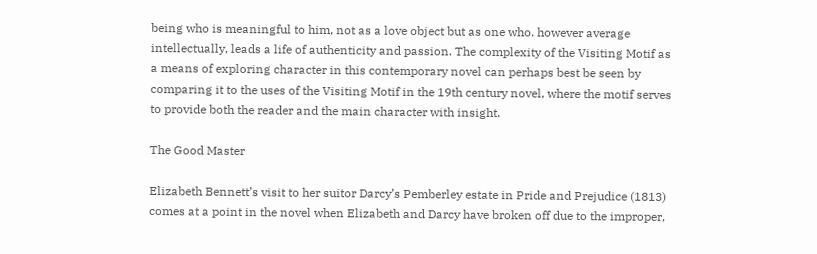being who is meaningful to him, not as a love object but as one who. however average intellectually, leads a life of authenticity and passion. The complexity of the Visiting Motif as a means of exploring character in this contemporary novel can perhaps best be seen by comparing it to the uses of the Visiting Motif in the 19th century novel, where the motif serves to provide both the reader and the main character with insight.

The Good Master

Elizabeth Bennett’s visit to her suitor Darcy’s Pemberley estate in Pride and Prejudice (1813) comes at a point in the novel when Elizabeth and Darcy have broken off due to the improper,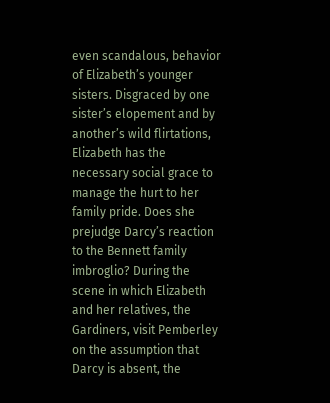even scandalous, behavior of Elizabeth’s younger sisters. Disgraced by one sister’s elopement and by another’s wild flirtations, Elizabeth has the necessary social grace to manage the hurt to her family pride. Does she prejudge Darcy’s reaction to the Bennett family imbroglio? During the scene in which Elizabeth and her relatives, the Gardiners, visit Pemberley on the assumption that Darcy is absent, the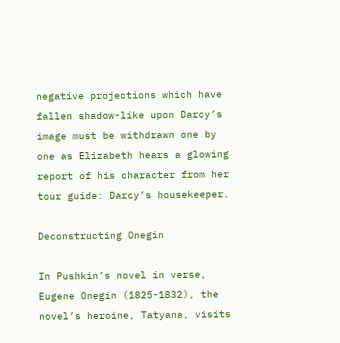negative projections which have fallen shadow-like upon Darcy’s image must be withdrawn one by one as Elizabeth hears a glowing report of his character from her tour guide: Darcy’s housekeeper.

Deconstructing Onegin

In Pushkin’s novel in verse, Eugene Onegin (1825-1832), the novel’s heroine, Tatyana, visits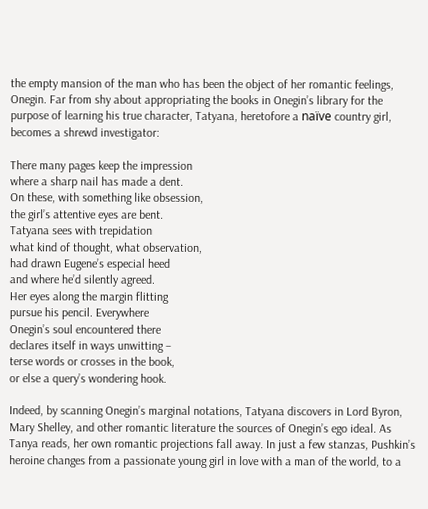the empty mansion of the man who has been the object of her romantic feelings, Onegin. Far from shy about appropriating the books in Onegin’s library for the purpose of learning his true character, Tatyana, heretofore a naïve country girl, becomes a shrewd investigator:

There many pages keep the impression
where a sharp nail has made a dent.
On these, with something like obsession,
the girl’s attentive eyes are bent.
Tatyana sees with trepidation
what kind of thought, what observation,
had drawn Eugene’s especial heed
and where he’d silently agreed.
Her eyes along the margin flitting
pursue his pencil. Everywhere
Onegin’s soul encountered there
declares itself in ways unwitting –
terse words or crosses in the book,
or else a query’s wondering hook.

Indeed, by scanning Onegin’s marginal notations, Tatyana discovers in Lord Byron, Mary Shelley, and other romantic literature the sources of Onegin’s ego ideal. As Tanya reads, her own romantic projections fall away. In just a few stanzas, Pushkin’s heroine changes from a passionate young girl in love with a man of the world, to a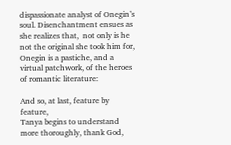dispassionate analyst of Onegin’s soul. Disenchantment ensues as she realizes that,  not only is he not the original she took him for, Onegin is a pastiche, and a virtual patchwork, of the heroes of romantic literature:

And so, at last, feature by feature,
Tanya begins to understand
more thoroughly, thank God,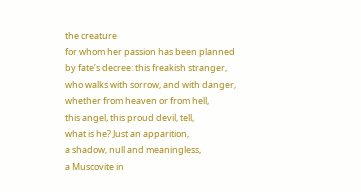the creature
for whom her passion has been planned
by fate’s decree: this freakish stranger,
who walks with sorrow, and with danger,
whether from heaven or from hell,
this angel, this proud devil, tell,
what is he? Just an apparition,
a shadow, null and meaningless,
a Muscovite in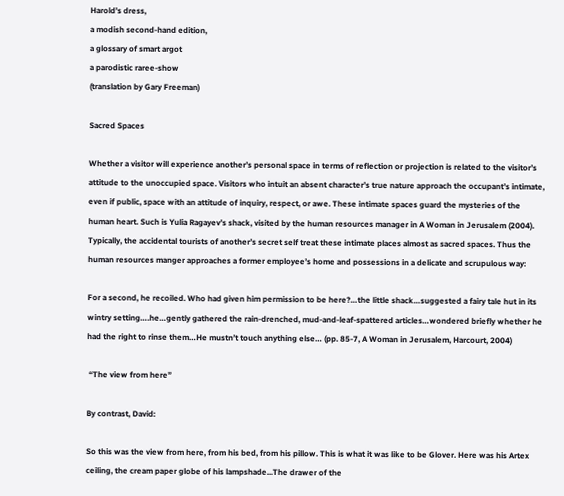Harold’s dress,
a modish second-hand edition,
a glossary of smart argot
a parodistic raree-show
(translation by Gary Freeman)

Sacred Spaces

Whether a visitor will experience another’s personal space in terms of reflection or projection is related to the visitor’s attitude to the unoccupied space. Visitors who intuit an absent character’s true nature approach the occupant’s intimate, even if public, space with an attitude of inquiry, respect, or awe. These intimate spaces guard the mysteries of the human heart. Such is Yulia Ragayev’s shack, visited by the human resources manager in A Woman in Jerusalem (2004). Typically, the accidental tourists of another’s secret self treat these intimate places almost as sacred spaces. Thus the human resources manger approaches a former employee’s home and possessions in a delicate and scrupulous way:

For a second, he recoiled. Who had given him permission to be here?…the little shack…suggested a fairy tale hut in its wintry setting….he…gently gathered the rain-drenched, mud-and-leaf-spattered articles…wondered briefly whether he had the right to rinse them…He mustn’t touch anything else… (pp. 85-7, A Woman in Jerusalem, Harcourt, 2004)

 “The view from here”

By contrast, David:

So this was the view from here, from his bed, from his pillow. This is what it was like to be Glover. Here was his Artex ceiling, the cream paper globe of his lampshade...The drawer of the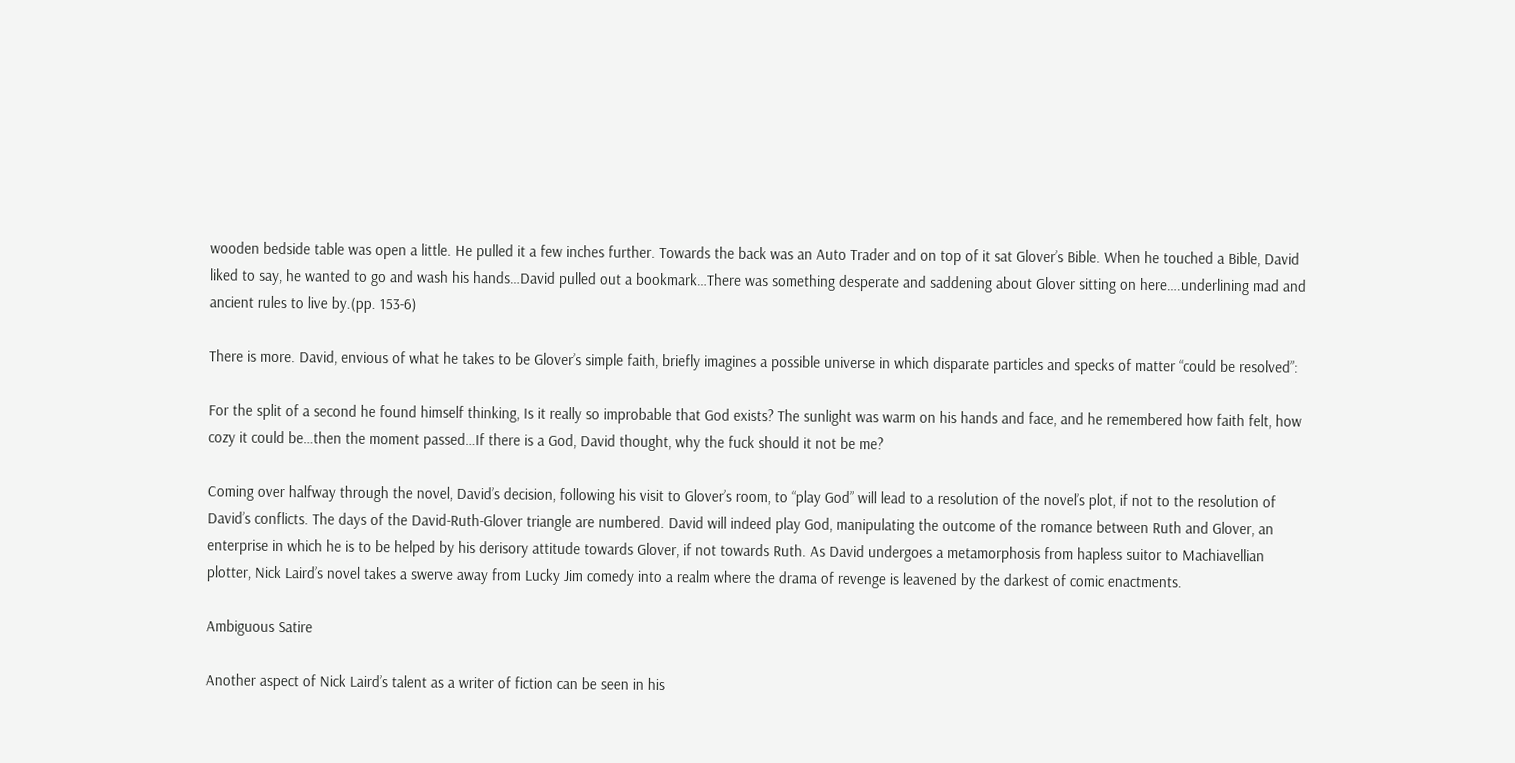wooden bedside table was open a little. He pulled it a few inches further. Towards the back was an Auto Trader and on top of it sat Glover’s Bible. When he touched a Bible, David liked to say, he wanted to go and wash his hands…David pulled out a bookmark…There was something desperate and saddening about Glover sitting on here….underlining mad and ancient rules to live by.(pp. 153-6)

There is more. David, envious of what he takes to be Glover’s simple faith, briefly imagines a possible universe in which disparate particles and specks of matter “could be resolved”:

For the split of a second he found himself thinking, Is it really so improbable that God exists? The sunlight was warm on his hands and face, and he remembered how faith felt, how cozy it could be…then the moment passed…If there is a God, David thought, why the fuck should it not be me?

Coming over halfway through the novel, David’s decision, following his visit to Glover’s room, to “play God” will lead to a resolution of the novel’s plot, if not to the resolution of David’s conflicts. The days of the David-Ruth-Glover triangle are numbered. David will indeed play God, manipulating the outcome of the romance between Ruth and Glover, an enterprise in which he is to be helped by his derisory attitude towards Glover, if not towards Ruth. As David undergoes a metamorphosis from hapless suitor to Machiavellian plotter, Nick Laird’s novel takes a swerve away from Lucky Jim comedy into a realm where the drama of revenge is leavened by the darkest of comic enactments.

Ambiguous Satire

Another aspect of Nick Laird’s talent as a writer of fiction can be seen in his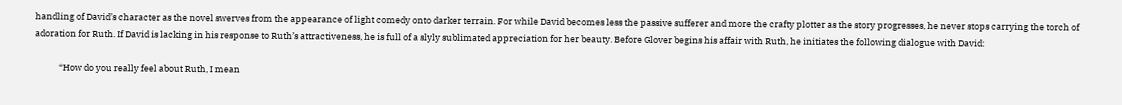handling of David’s character as the novel swerves from the appearance of light comedy onto darker terrain. For while David becomes less the passive sufferer and more the crafty plotter as the story progresses, he never stops carrying the torch of adoration for Ruth. If David is lacking in his response to Ruth’s attractiveness, he is full of a slyly sublimated appreciation for her beauty. Before Glover begins his affair with Ruth, he initiates the following dialogue with David:

            “How do you really feel about Ruth, I mean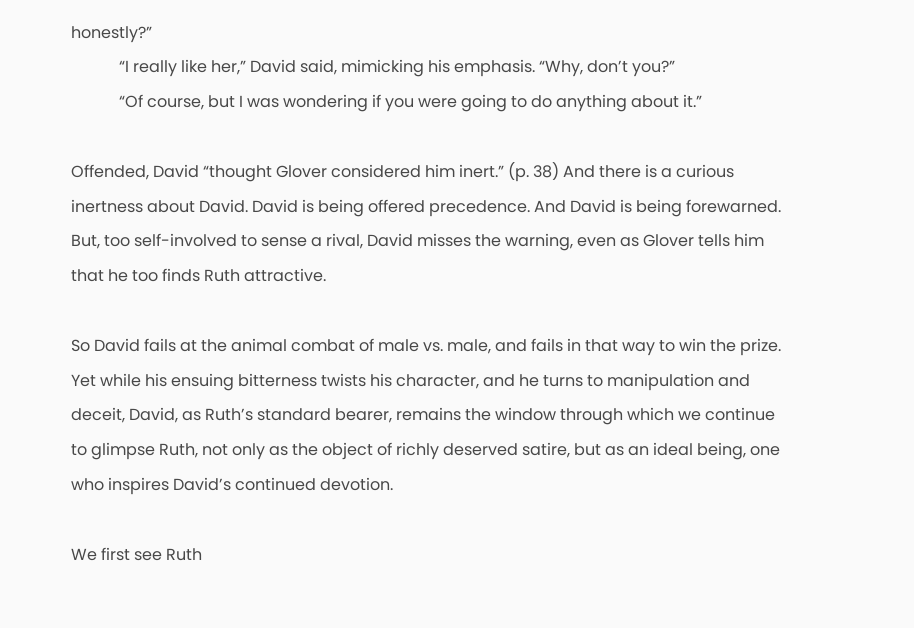honestly?”
            “I really like her,” David said, mimicking his emphasis. “Why, don’t you?”
            “Of course, but I was wondering if you were going to do anything about it.”

Offended, David “thought Glover considered him inert.” (p. 38) And there is a curious inertness about David. David is being offered precedence. And David is being forewarned. But, too self-involved to sense a rival, David misses the warning, even as Glover tells him that he too finds Ruth attractive.

So David fails at the animal combat of male vs. male, and fails in that way to win the prize. Yet while his ensuing bitterness twists his character, and he turns to manipulation and deceit, David, as Ruth’s standard bearer, remains the window through which we continue to glimpse Ruth, not only as the object of richly deserved satire, but as an ideal being, one who inspires David’s continued devotion.

We first see Ruth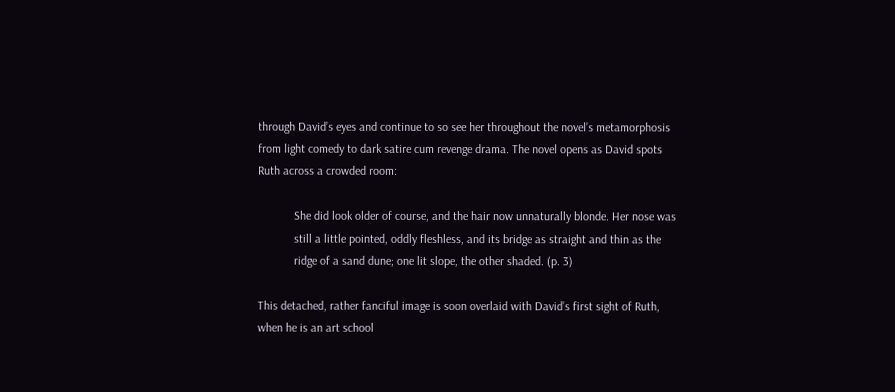through David’s eyes and continue to so see her throughout the novel’s metamorphosis from light comedy to dark satire cum revenge drama. The novel opens as David spots Ruth across a crowded room:

            She did look older of course, and the hair now unnaturally blonde. Her nose was
            still a little pointed, oddly fleshless, and its bridge as straight and thin as the
            ridge of a sand dune; one lit slope, the other shaded. (p. 3)

This detached, rather fanciful image is soon overlaid with David’s first sight of Ruth, when he is an art school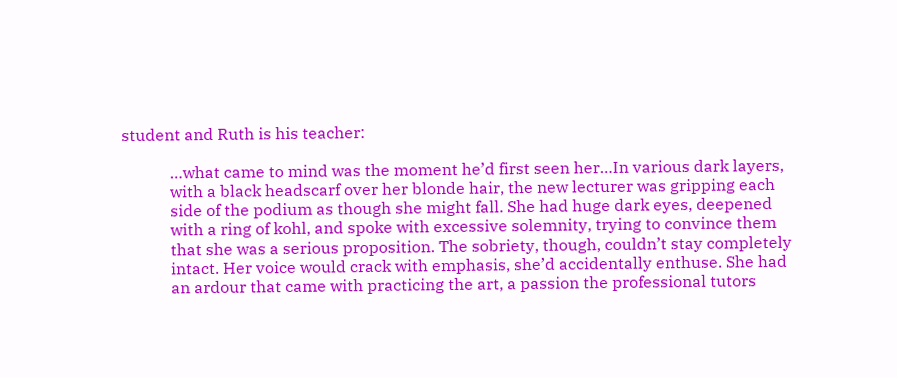student and Ruth is his teacher:

            …what came to mind was the moment he’d first seen her…In various dark layers,
            with a black headscarf over her blonde hair, the new lecturer was gripping each
            side of the podium as though she might fall. She had huge dark eyes, deepened
            with a ring of kohl, and spoke with excessive solemnity, trying to convince them
            that she was a serious proposition. The sobriety, though, couldn’t stay completely
            intact. Her voice would crack with emphasis, she’d accidentally enthuse. She had
            an ardour that came with practicing the art, a passion the professional tutors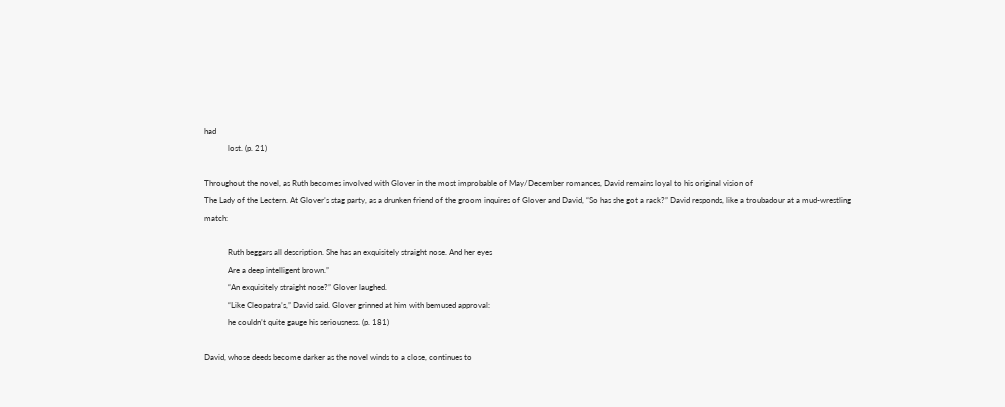had
            lost. (p. 21)

Throughout the novel, as Ruth becomes involved with Glover in the most improbable of May/December romances, David remains loyal to his original vision of
The Lady of the Lectern. At Glover’s stag party, as a drunken friend of the groom inquires of Glover and David, “So has she got a rack?” David responds, like a troubadour at a mud-wrestling match:

            Ruth beggars all description. She has an exquisitely straight nose. And her eyes
            Are a deep intelligent brown.”
            “An exquisitely straight nose?” Glover laughed.
            “Like Cleopatra’s,” David said. Glover grinned at him with bemused approval:
            he couldn’t quite gauge his seriousness. (p. 181)

David, whose deeds become darker as the novel winds to a close, continues to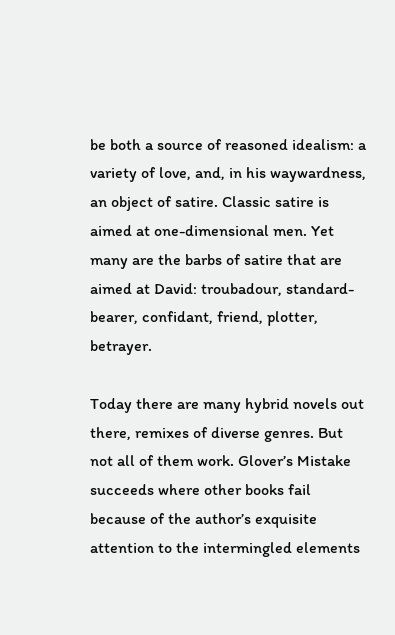be both a source of reasoned idealism: a variety of love, and, in his waywardness, an object of satire. Classic satire is aimed at one-dimensional men. Yet many are the barbs of satire that are aimed at David: troubadour, standard-bearer, confidant, friend, plotter, betrayer.

Today there are many hybrid novels out there, remixes of diverse genres. But not all of them work. Glover’s Mistake succeeds where other books fail because of the author’s exquisite attention to the intermingled elements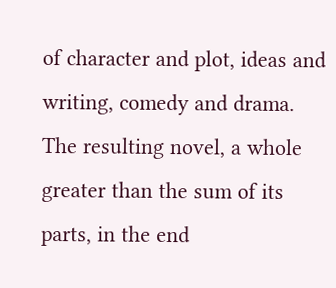of character and plot, ideas and writing, comedy and drama. The resulting novel, a whole greater than the sum of its parts, in the end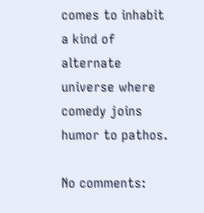comes to inhabit a kind of alternate universe where comedy joins humor to pathos.

No comments: